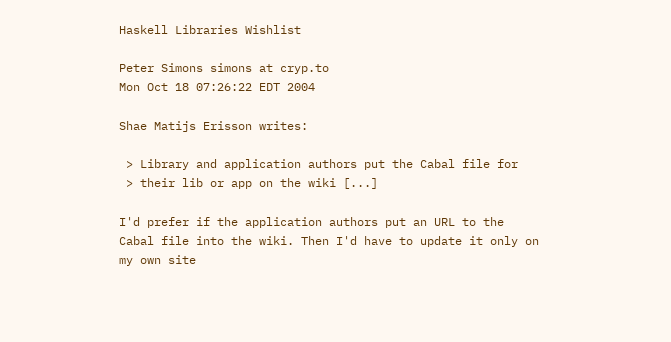Haskell Libraries Wishlist

Peter Simons simons at cryp.to
Mon Oct 18 07:26:22 EDT 2004

Shae Matijs Erisson writes:

 > Library and application authors put the Cabal file for
 > their lib or app on the wiki [...]

I'd prefer if the application authors put an URL to the
Cabal file into the wiki. Then I'd have to update it only on
my own site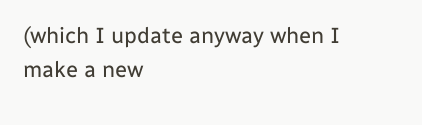(which I update anyway when I make a new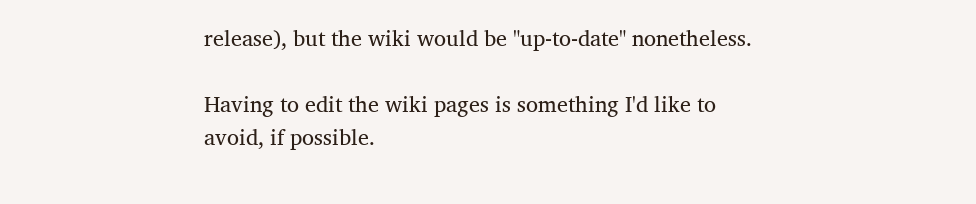release), but the wiki would be "up-to-date" nonetheless.

Having to edit the wiki pages is something I'd like to
avoid, if possible.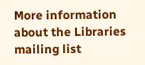More information about the Libraries mailing list